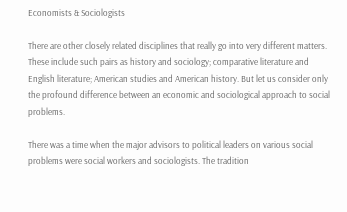Economists & Sociologists

There are other closely related disciplines that really go into very different matters. These include such pairs as history and sociology; comparative literature and English literature; American studies and American history. But let us consider only the profound difference between an economic and sociological approach to social problems.

There was a time when the major advisors to political leaders on various social problems were social workers and sociologists. The tradition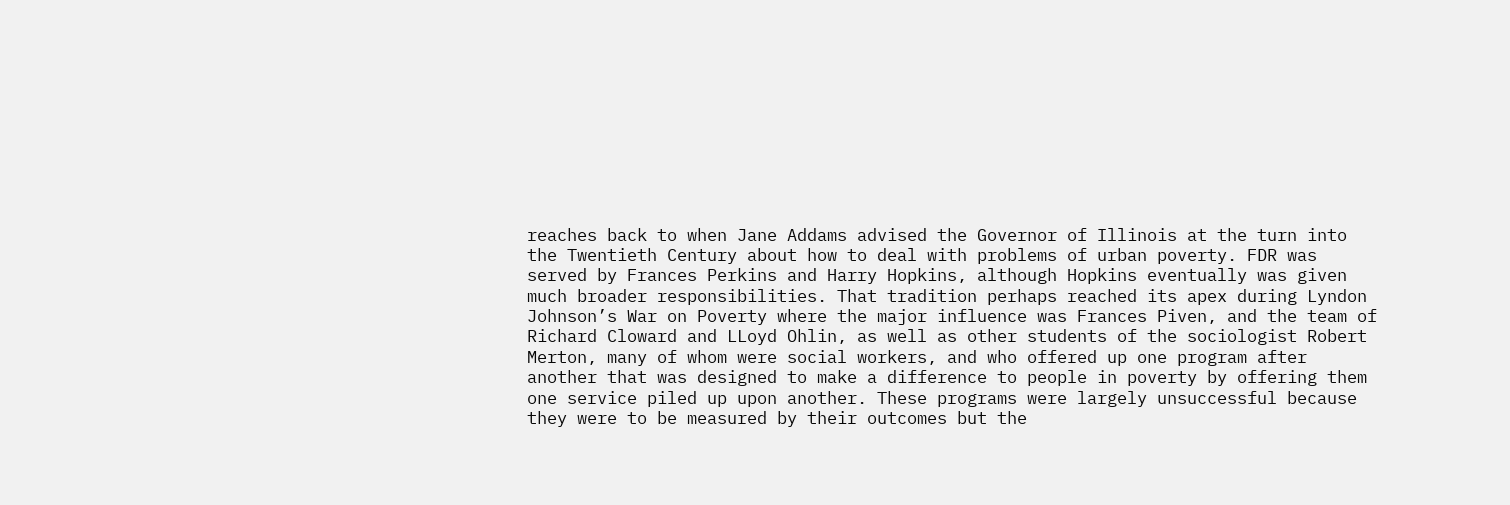reaches back to when Jane Addams advised the Governor of Illinois at the turn into the Twentieth Century about how to deal with problems of urban poverty. FDR was served by Frances Perkins and Harry Hopkins, although Hopkins eventually was given much broader responsibilities. That tradition perhaps reached its apex during Lyndon Johnson’s War on Poverty where the major influence was Frances Piven, and the team of Richard Cloward and LLoyd Ohlin, as well as other students of the sociologist Robert Merton, many of whom were social workers, and who offered up one program after another that was designed to make a difference to people in poverty by offering them one service piled up upon another. These programs were largely unsuccessful because they were to be measured by their outcomes but the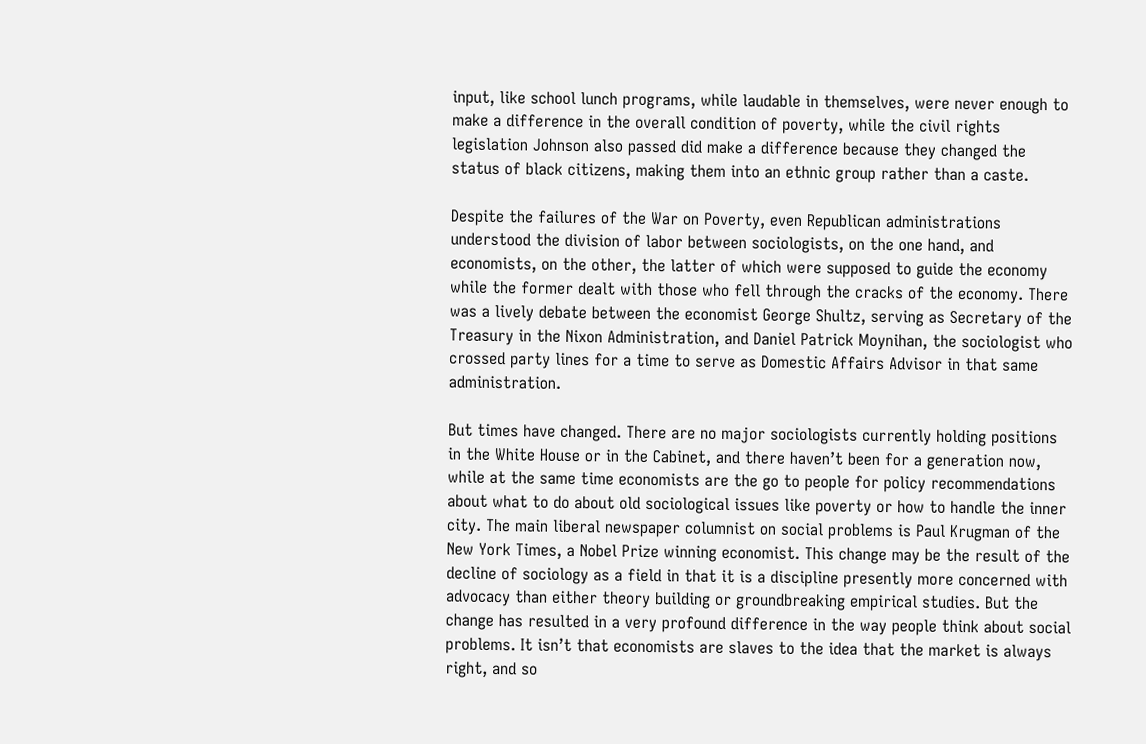input, like school lunch programs, while laudable in themselves, were never enough to make a difference in the overall condition of poverty, while the civil rights legislation Johnson also passed did make a difference because they changed the status of black citizens, making them into an ethnic group rather than a caste.

Despite the failures of the War on Poverty, even Republican administrations understood the division of labor between sociologists, on the one hand, and economists, on the other, the latter of which were supposed to guide the economy while the former dealt with those who fell through the cracks of the economy. There was a lively debate between the economist George Shultz, serving as Secretary of the Treasury in the Nixon Administration, and Daniel Patrick Moynihan, the sociologist who crossed party lines for a time to serve as Domestic Affairs Advisor in that same administration.

But times have changed. There are no major sociologists currently holding positions in the White House or in the Cabinet, and there haven’t been for a generation now, while at the same time economists are the go to people for policy recommendations about what to do about old sociological issues like poverty or how to handle the inner city. The main liberal newspaper columnist on social problems is Paul Krugman of the New York Times, a Nobel Prize winning economist. This change may be the result of the decline of sociology as a field in that it is a discipline presently more concerned with advocacy than either theory building or groundbreaking empirical studies. But the change has resulted in a very profound difference in the way people think about social problems. It isn’t that economists are slaves to the idea that the market is always right, and so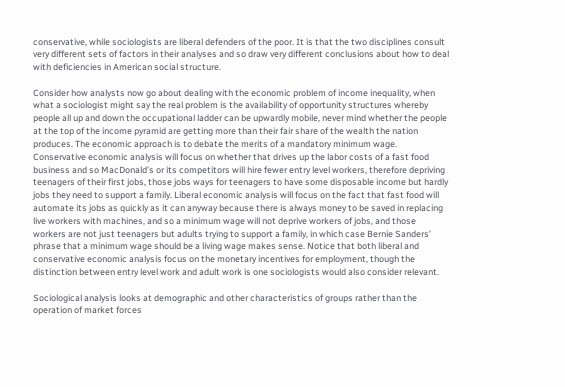conservative, while sociologists are liberal defenders of the poor. It is that the two disciplines consult very different sets of factors in their analyses and so draw very different conclusions about how to deal with deficiencies in American social structure.

Consider how analysts now go about dealing with the economic problem of income inequality, when what a sociologist might say the real problem is the availability of opportunity structures whereby people all up and down the occupational ladder can be upwardly mobile, never mind whether the people at the top of the income pyramid are getting more than their fair share of the wealth the nation produces. The economic approach is to debate the merits of a mandatory minimum wage. Conservative economic analysis will focus on whether that drives up the labor costs of a fast food business and so MacDonald’s or its competitors will hire fewer entry level workers, therefore depriving teenagers of their first jobs, those jobs ways for teenagers to have some disposable income but hardly jobs they need to support a family. Liberal economic analysis will focus on the fact that fast food will automate its jobs as quickly as it can anyway because there is always money to be saved in replacing live workers with machines, and so a minimum wage will not deprive workers of jobs, and those workers are not just teenagers but adults trying to support a family, in which case Bernie Sanders’ phrase that a minimum wage should be a living wage makes sense. Notice that both liberal and conservative economic analysis focus on the monetary incentives for employment, though the distinction between entry level work and adult work is one sociologists would also consider relevant.

Sociological analysis looks at demographic and other characteristics of groups rather than the operation of market forces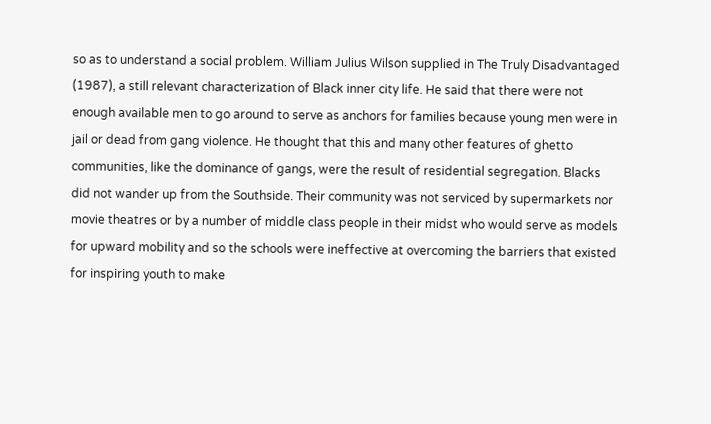so as to understand a social problem. William Julius Wilson supplied in The Truly Disadvantaged (1987), a still relevant characterization of Black inner city life. He said that there were not enough available men to go around to serve as anchors for families because young men were in jail or dead from gang violence. He thought that this and many other features of ghetto communities, like the dominance of gangs, were the result of residential segregation. Blacks did not wander up from the Southside. Their community was not serviced by supermarkets nor movie theatres or by a number of middle class people in their midst who would serve as models for upward mobility and so the schools were ineffective at overcoming the barriers that existed for inspiring youth to make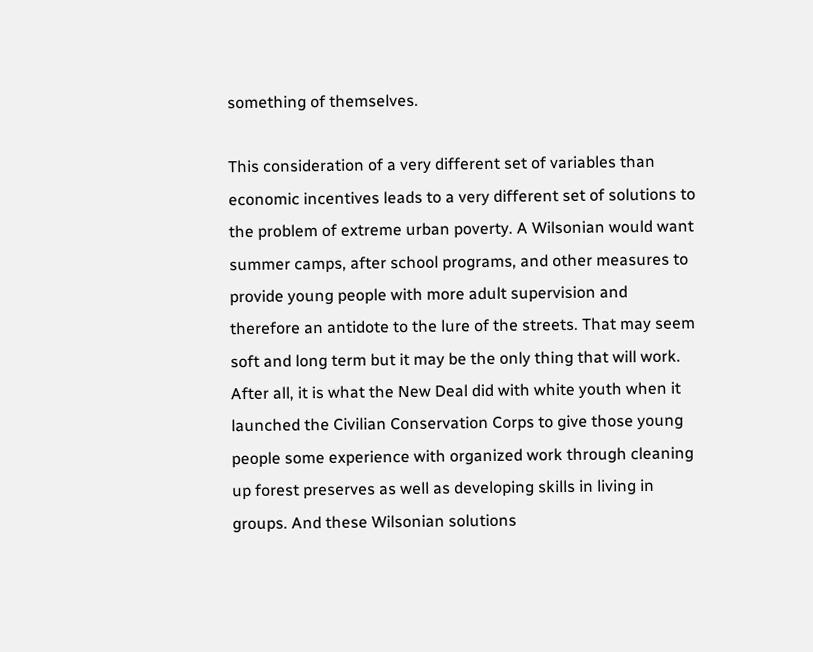something of themselves.

This consideration of a very different set of variables than economic incentives leads to a very different set of solutions to the problem of extreme urban poverty. A Wilsonian would want summer camps, after school programs, and other measures to provide young people with more adult supervision and therefore an antidote to the lure of the streets. That may seem soft and long term but it may be the only thing that will work. After all, it is what the New Deal did with white youth when it launched the Civilian Conservation Corps to give those young people some experience with organized work through cleaning up forest preserves as well as developing skills in living in groups. And these Wilsonian solutions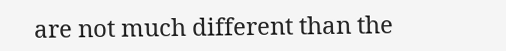are not much different than the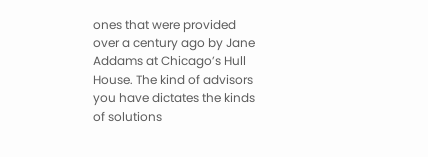ones that were provided over a century ago by Jane Addams at Chicago’s Hull House. The kind of advisors you have dictates the kinds of solutions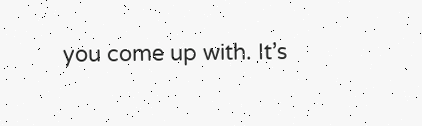you come up with. It’s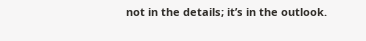not in the details; it’s in the outlook.